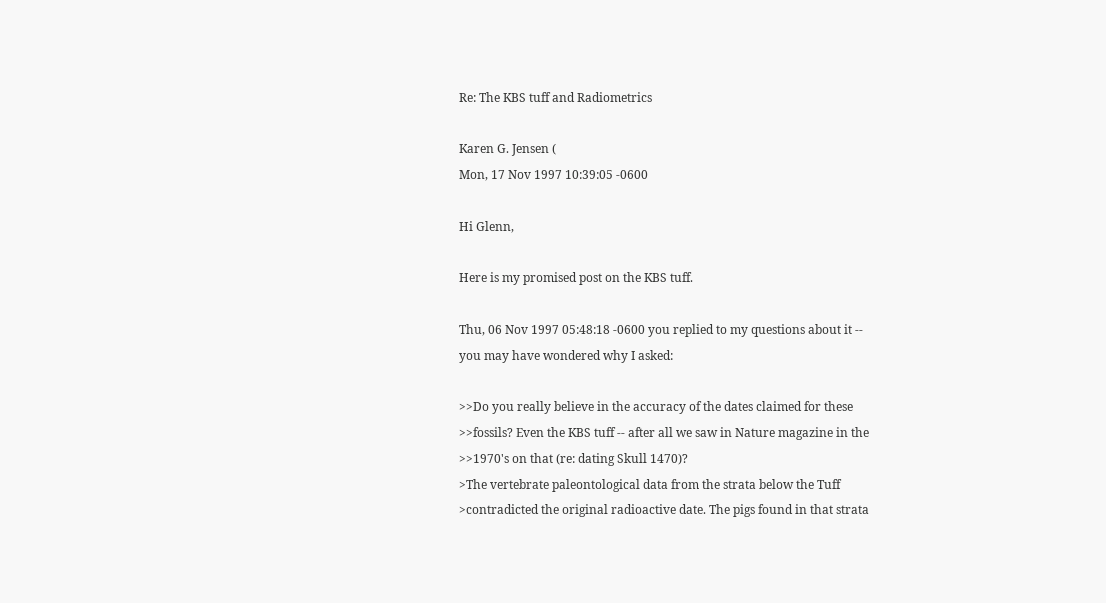Re: The KBS tuff and Radiometrics

Karen G. Jensen (
Mon, 17 Nov 1997 10:39:05 -0600

Hi Glenn,

Here is my promised post on the KBS tuff.

Thu, 06 Nov 1997 05:48:18 -0600 you replied to my questions about it --
you may have wondered why I asked:

>>Do you really believe in the accuracy of the dates claimed for these
>>fossils? Even the KBS tuff -- after all we saw in Nature magazine in the
>>1970's on that (re: dating Skull 1470)?
>The vertebrate paleontological data from the strata below the Tuff
>contradicted the original radioactive date. The pigs found in that strata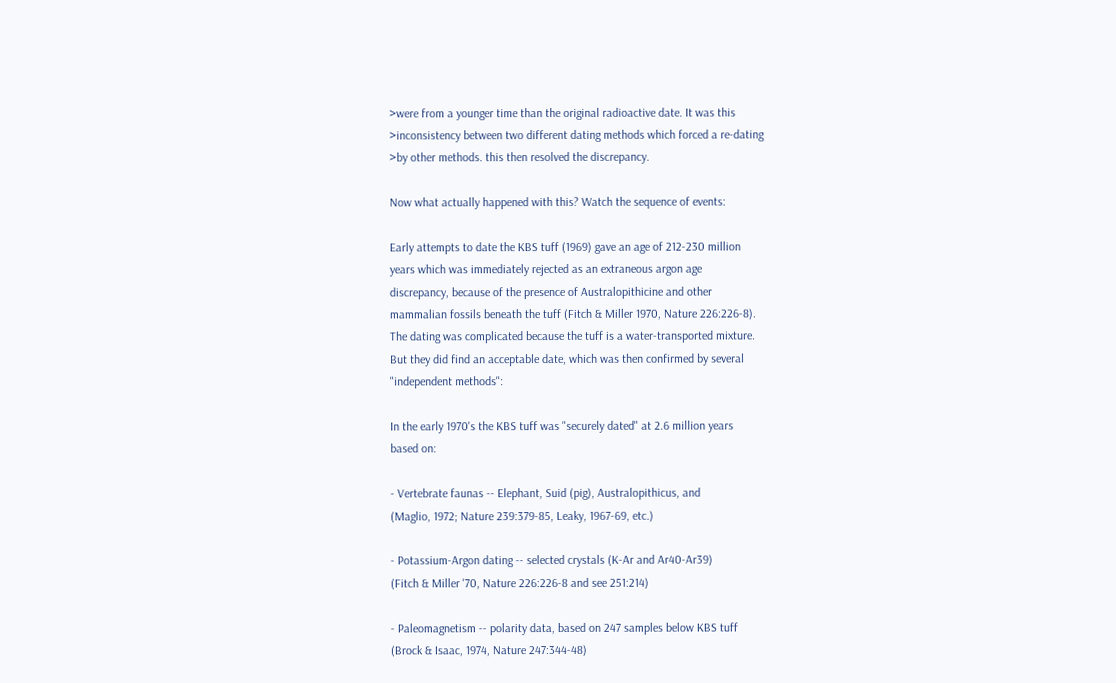>were from a younger time than the original radioactive date. It was this
>inconsistency between two different dating methods which forced a re-dating
>by other methods. this then resolved the discrepancy.

Now what actually happened with this? Watch the sequence of events:

Early attempts to date the KBS tuff (1969) gave an age of 212-230 million
years which was immediately rejected as an extraneous argon age
discrepancy, because of the presence of Australopithicine and other
mammalian fossils beneath the tuff (Fitch & Miller 1970, Nature 226:226-8).
The dating was complicated because the tuff is a water-transported mixture.
But they did find an acceptable date, which was then confirmed by several
"independent methods":

In the early 1970's the KBS tuff was "securely dated" at 2.6 million years
based on:

- Vertebrate faunas -- Elephant, Suid (pig), Australopithicus, and
(Maglio, 1972; Nature 239:379-85, Leaky, 1967-69, etc.)

- Potassium-Argon dating -- selected crystals (K-Ar and Ar40-Ar39)
(Fitch & Miller '70, Nature 226:226-8 and see 251:214)

- Paleomagnetism -- polarity data, based on 247 samples below KBS tuff
(Brock & Isaac, 1974, Nature 247:344-48)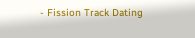- Fission Track Dating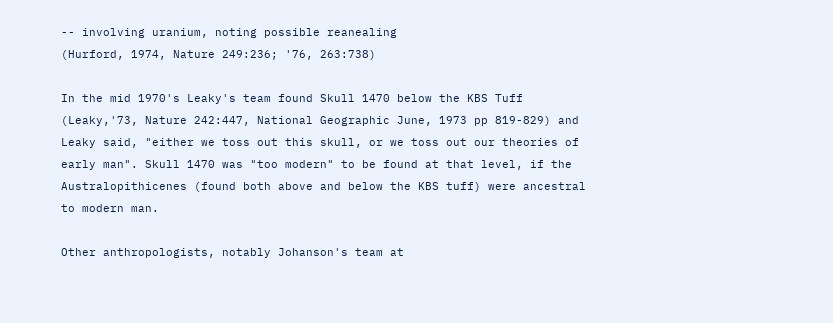-- involving uranium, noting possible reanealing
(Hurford, 1974, Nature 249:236; '76, 263:738)

In the mid 1970's Leaky's team found Skull 1470 below the KBS Tuff
(Leaky,'73, Nature 242:447, National Geographic June, 1973 pp 819-829) and
Leaky said, "either we toss out this skull, or we toss out our theories of
early man". Skull 1470 was "too modern" to be found at that level, if the
Australopithicenes (found both above and below the KBS tuff) were ancestral
to modern man.

Other anthropologists, notably Johanson's team at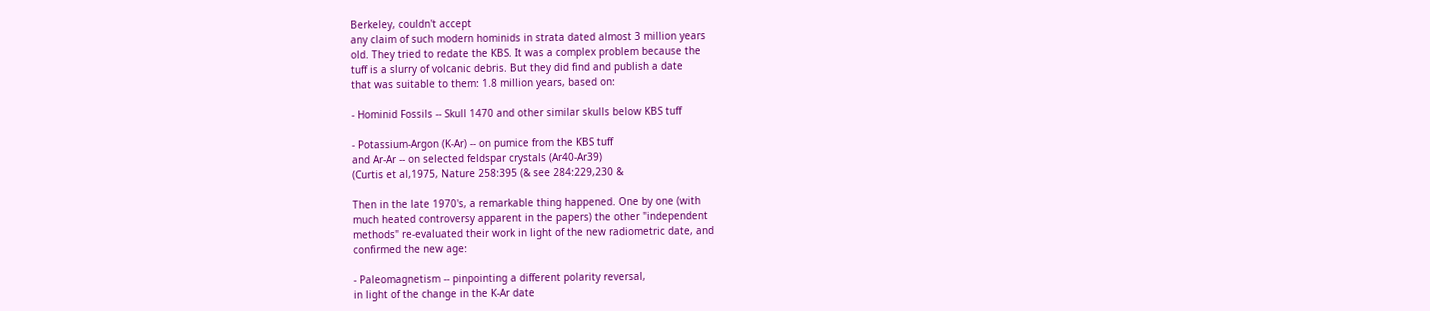Berkeley, couldn't accept
any claim of such modern hominids in strata dated almost 3 million years
old. They tried to redate the KBS. It was a complex problem because the
tuff is a slurry of volcanic debris. But they did find and publish a date
that was suitable to them: 1.8 million years, based on:

- Hominid Fossils -- Skull 1470 and other similar skulls below KBS tuff

- Potassium-Argon (K-Ar) -- on pumice from the KBS tuff
and Ar-Ar -- on selected feldspar crystals (Ar40-Ar39)
(Curtis et al,1975, Nature 258:395 (& see 284:229,230 &

Then in the late 1970's, a remarkable thing happened. One by one (with
much heated controversy apparent in the papers) the other "independent
methods" re-evaluated their work in light of the new radiometric date, and
confirmed the new age:

- Paleomagnetism -- pinpointing a different polarity reversal,
in light of the change in the K-Ar date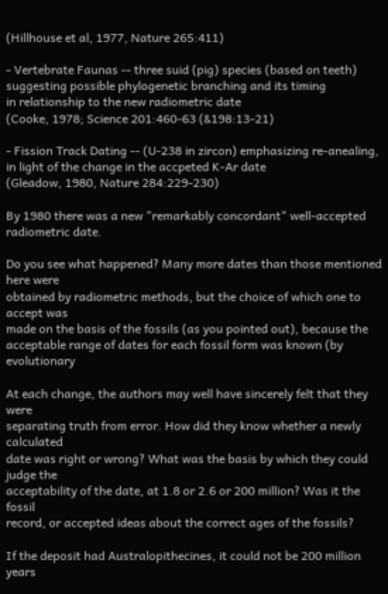(Hillhouse et al, 1977, Nature 265:411)

- Vertebrate Faunas -- three suid (pig) species (based on teeth)
suggesting possible phylogenetic branching and its timing
in relationship to the new radiometric date
(Cooke, 1978; Science 201:460-63 (&198:13-21)

- Fission Track Dating -- (U-238 in zircon) emphasizing re-anealing,
in light of the change in the accpeted K-Ar date
(Gleadow, 1980, Nature 284:229-230)

By 1980 there was a new "remarkably concordant" well-accepted radiometric date.

Do you see what happened? Many more dates than those mentioned here were
obtained by radiometric methods, but the choice of which one to accept was
made on the basis of the fossils (as you pointed out), because the
acceptable range of dates for each fossil form was known (by evolutionary

At each change, the authors may well have sincerely felt that they were
separating truth from error. How did they know whether a newly calculated
date was right or wrong? What was the basis by which they could judge the
acceptability of the date, at 1.8 or 2.6 or 200 million? Was it the fossil
record, or accepted ideas about the correct ages of the fossils?

If the deposit had Australopithecines, it could not be 200 million years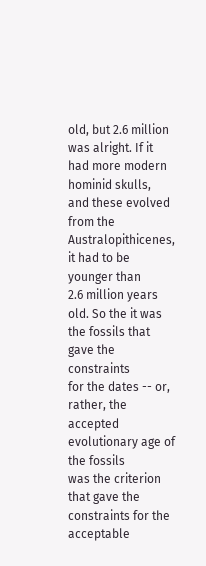old, but 2.6 million was alright. If it had more modern hominid skulls,
and these evolved from the Australopithicenes, it had to be younger than
2.6 million years old. So the it was the fossils that gave the constraints
for the dates -- or, rather, the accepted evolutionary age of the fossils
was the criterion that gave the constraints for the acceptable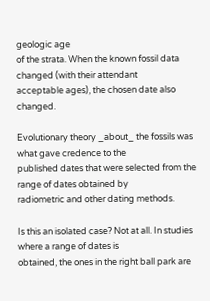geologic age
of the strata. When the known fossil data changed (with their attendant
acceptable ages), the chosen date also changed.

Evolutionary theory _about_ the fossils was what gave credence to the
published dates that were selected from the range of dates obtained by
radiometric and other dating methods.

Is this an isolated case? Not at all. In studies where a range of dates is
obtained, the ones in the right ball park are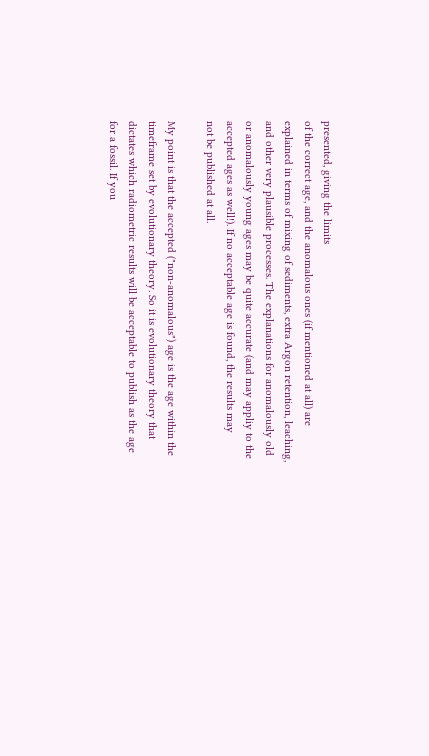presented, giving the limits
of the correct age, and the anomalous ones (if mentioned at all) are
explained in terms of mixing of sediments, extra Argon retention, leaching,
and other very plausible processes. The explanations for anomalously old
or anomalously young ages may be quite accurate (and may appliy to the
accepted ages as well!). If no acceptable age is found, the results may
not be published at all.

My point is that the accepted ("non-anomalous") age is the age within the
timeframe set by evolutionary theory. So it is evolutionary theory that
dictates which radiometric results will be acceptable to publish as the age
for a fossil. If you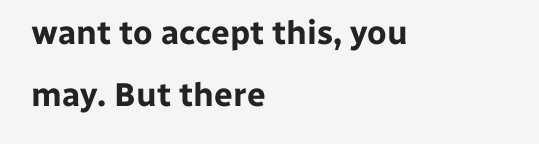want to accept this, you may. But there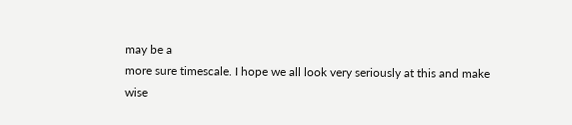may be a
more sure timescale. I hope we all look very seriously at this and make
wise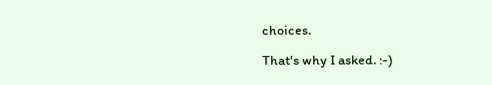choices.

That's why I asked. :-)